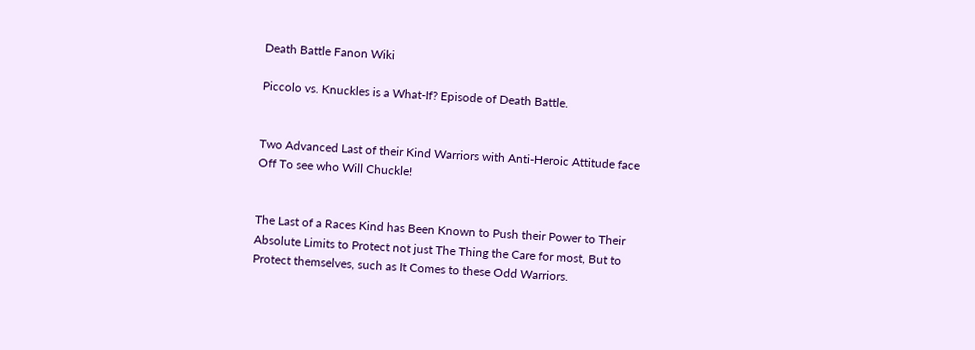Death Battle Fanon Wiki

Piccolo vs. Knuckles is a What-If? Episode of Death Battle.


Two Advanced Last of their Kind Warriors with Anti-Heroic Attitude face Off To see who Will Chuckle!


The Last of a Races Kind has Been Known to Push their Power to Their Absolute Limits to Protect not just The Thing the Care for most, But to Protect themselves, such as It Comes to these Odd Warriors.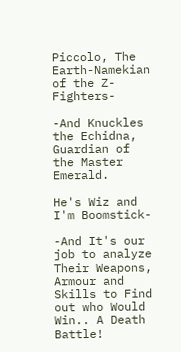Piccolo, The Earth-Namekian of the Z-Fighters-

-And Knuckles the Echidna, Guardian of the Master Emerald.

He's Wiz and I'm Boomstick-

-And It's our job to analyze Their Weapons, Armour and Skills to Find out who Would Win.. A Death Battle!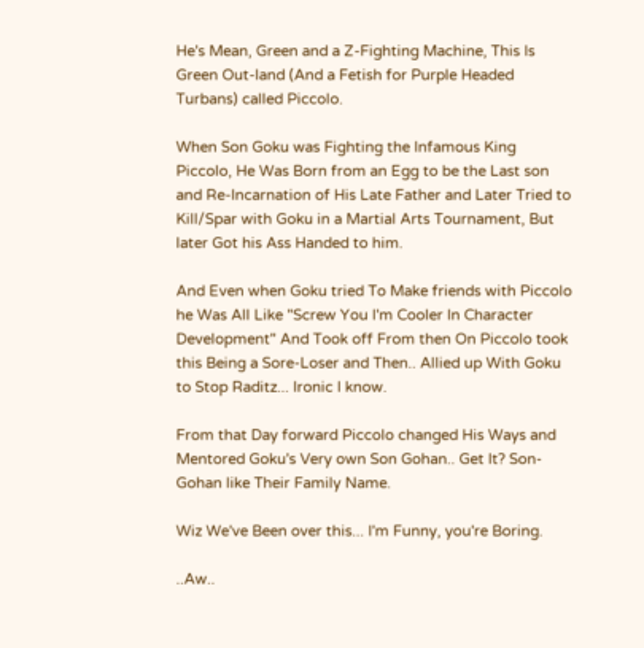He's Mean, Green and a Z-Fighting Machine, This Is Green Out-land (And a Fetish for Purple Headed Turbans) called Piccolo.

When Son Goku was Fighting the Infamous King Piccolo, He Was Born from an Egg to be the Last son and Re-Incarnation of His Late Father and Later Tried to Kill/Spar with Goku in a Martial Arts Tournament, But later Got his Ass Handed to him.

And Even when Goku tried To Make friends with Piccolo he Was All Like "Screw You I'm Cooler In Character Development" And Took off From then On Piccolo took this Being a Sore-Loser and Then.. Allied up With Goku to Stop Raditz... Ironic I know.

From that Day forward Piccolo changed His Ways and Mentored Goku's Very own Son Gohan.. Get It? Son-Gohan like Their Family Name.

Wiz We've Been over this... I'm Funny, you're Boring.

..Aw..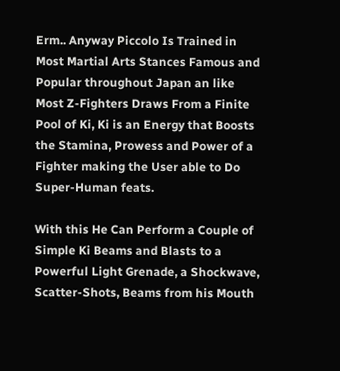Erm.. Anyway Piccolo Is Trained in Most Martial Arts Stances Famous and Popular throughout Japan an like Most Z-Fighters Draws From a Finite Pool of Ki, Ki is an Energy that Boosts the Stamina, Prowess and Power of a Fighter making the User able to Do Super-Human feats.

With this He Can Perform a Couple of Simple Ki Beams and Blasts to a Powerful Light Grenade, a Shockwave, Scatter-Shots, Beams from his Mouth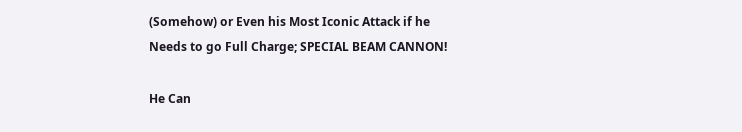(Somehow) or Even his Most Iconic Attack if he Needs to go Full Charge; SPECIAL BEAM CANNON!

He Can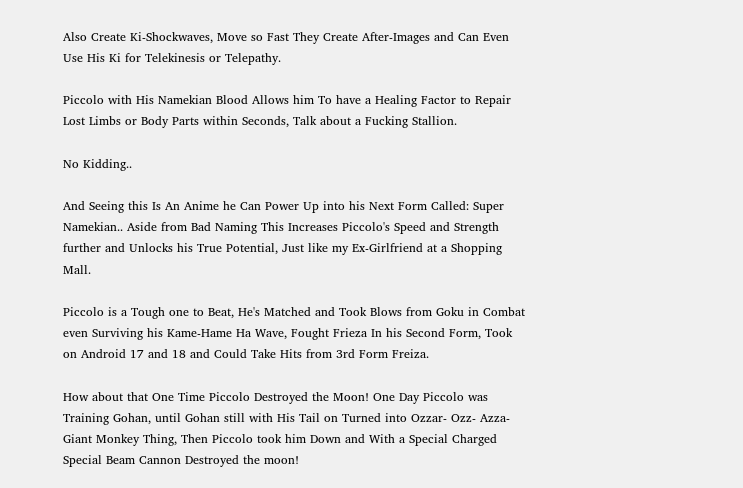Also Create Ki-Shockwaves, Move so Fast They Create After-Images and Can Even Use His Ki for Telekinesis or Telepathy.

Piccolo with His Namekian Blood Allows him To have a Healing Factor to Repair Lost Limbs or Body Parts within Seconds, Talk about a Fucking Stallion.

No Kidding..

And Seeing this Is An Anime he Can Power Up into his Next Form Called: Super Namekian.. Aside from Bad Naming This Increases Piccolo's Speed and Strength further and Unlocks his True Potential, Just like my Ex-Girlfriend at a Shopping Mall.

Piccolo is a Tough one to Beat, He's Matched and Took Blows from Goku in Combat even Surviving his Kame-Hame Ha Wave, Fought Frieza In his Second Form, Took on Android 17 and 18 and Could Take Hits from 3rd Form Freiza.

How about that One Time Piccolo Destroyed the Moon! One Day Piccolo was Training Gohan, until Gohan still with His Tail on Turned into Ozzar- Ozz- Azza- Giant Monkey Thing, Then Piccolo took him Down and With a Special Charged Special Beam Cannon Destroyed the moon!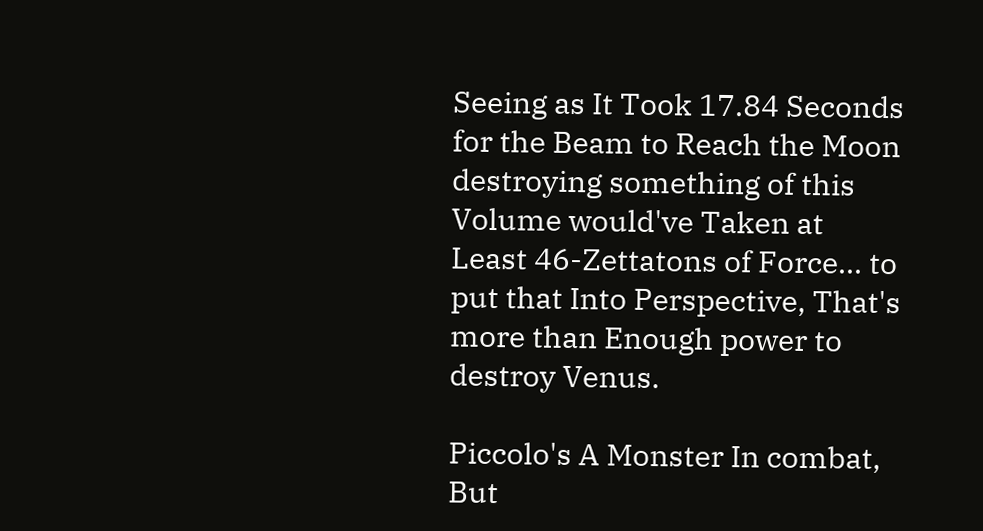Seeing as It Took 17.84 Seconds for the Beam to Reach the Moon destroying something of this Volume would've Taken at Least 46-Zettatons of Force... to put that Into Perspective, That's more than Enough power to destroy Venus.

Piccolo's A Monster In combat, But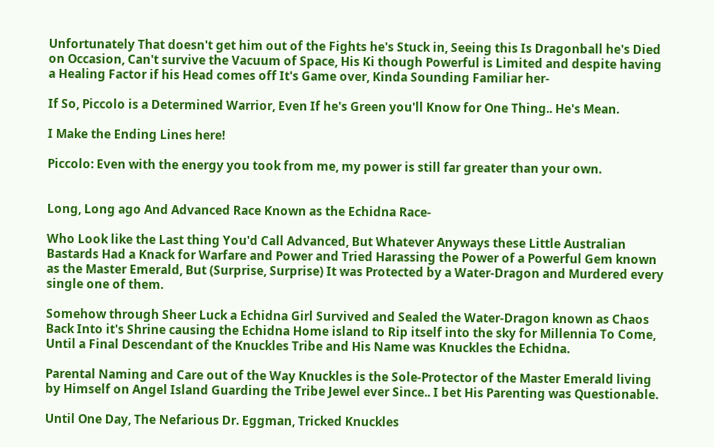Unfortunately That doesn't get him out of the Fights he's Stuck in, Seeing this Is Dragonball he's Died on Occasion, Can't survive the Vacuum of Space, His Ki though Powerful is Limited and despite having a Healing Factor if his Head comes off It's Game over, Kinda Sounding Familiar her-

If So, Piccolo is a Determined Warrior, Even If he's Green you'll Know for One Thing.. He's Mean.

I Make the Ending Lines here!

Piccolo: Even with the energy you took from me, my power is still far greater than your own.


Long, Long ago And Advanced Race Known as the Echidna Race-

Who Look like the Last thing You'd Call Advanced, But Whatever Anyways these Little Australian Bastards Had a Knack for Warfare and Power and Tried Harassing the Power of a Powerful Gem known as the Master Emerald, But (Surprise, Surprise) It was Protected by a Water-Dragon and Murdered every single one of them.

Somehow through Sheer Luck a Echidna Girl Survived and Sealed the Water-Dragon known as Chaos Back Into it's Shrine causing the Echidna Home island to Rip itself into the sky for Millennia To Come, Until a Final Descendant of the Knuckles Tribe and His Name was Knuckles the Echidna.

Parental Naming and Care out of the Way Knuckles is the Sole-Protector of the Master Emerald living by Himself on Angel Island Guarding the Tribe Jewel ever Since.. I bet His Parenting was Questionable.

Until One Day, The Nefarious Dr. Eggman, Tricked Knuckles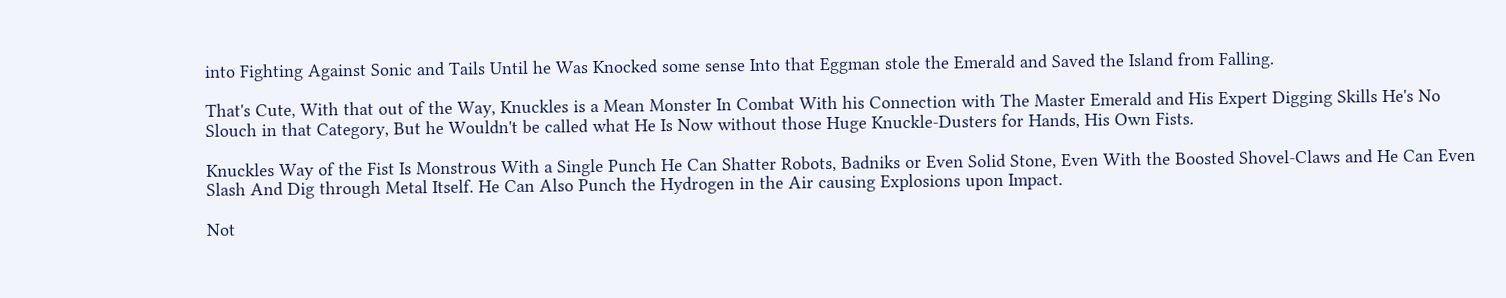into Fighting Against Sonic and Tails Until he Was Knocked some sense Into that Eggman stole the Emerald and Saved the Island from Falling.

That's Cute, With that out of the Way, Knuckles is a Mean Monster In Combat With his Connection with The Master Emerald and His Expert Digging Skills He's No Slouch in that Category, But he Wouldn't be called what He Is Now without those Huge Knuckle-Dusters for Hands, His Own Fists.

Knuckles Way of the Fist Is Monstrous With a Single Punch He Can Shatter Robots, Badniks or Even Solid Stone, Even With the Boosted Shovel-Claws and He Can Even Slash And Dig through Metal Itself. He Can Also Punch the Hydrogen in the Air causing Explosions upon Impact.

Not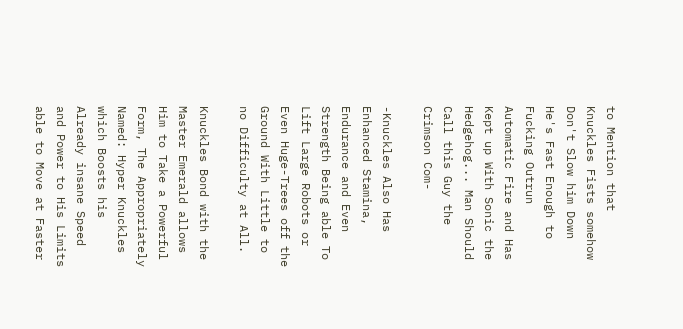to Mention that Knuckles Fists somehow Don't Slow him Down He's Fast Enough to Fucking Outrun Automatic Fire and Has Kept up With Sonic the Hedgehog... Man Should Call this Guy the Crimson Com-

-Knuckles Also Has Enhanced Stamina, Endurance and Even Strength Being able To Lift Large Robots or Even Huge-Trees off the Ground With Little to no Difficulty at All.

Knuckles Bond with the Master Emerald allows Him to Take a Powerful Form, The Appropriately Named: Hyper Knuckles which Boosts his Already insane Speed and Power to His Limits able to Move at Faster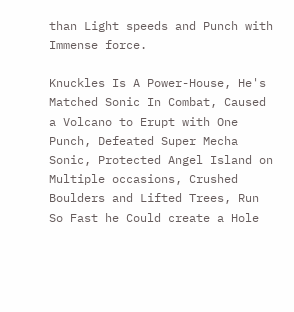than Light speeds and Punch with Immense force.

Knuckles Is A Power-House, He's Matched Sonic In Combat, Caused a Volcano to Erupt with One Punch, Defeated Super Mecha Sonic, Protected Angel Island on Multiple occasions, Crushed Boulders and Lifted Trees, Run So Fast he Could create a Hole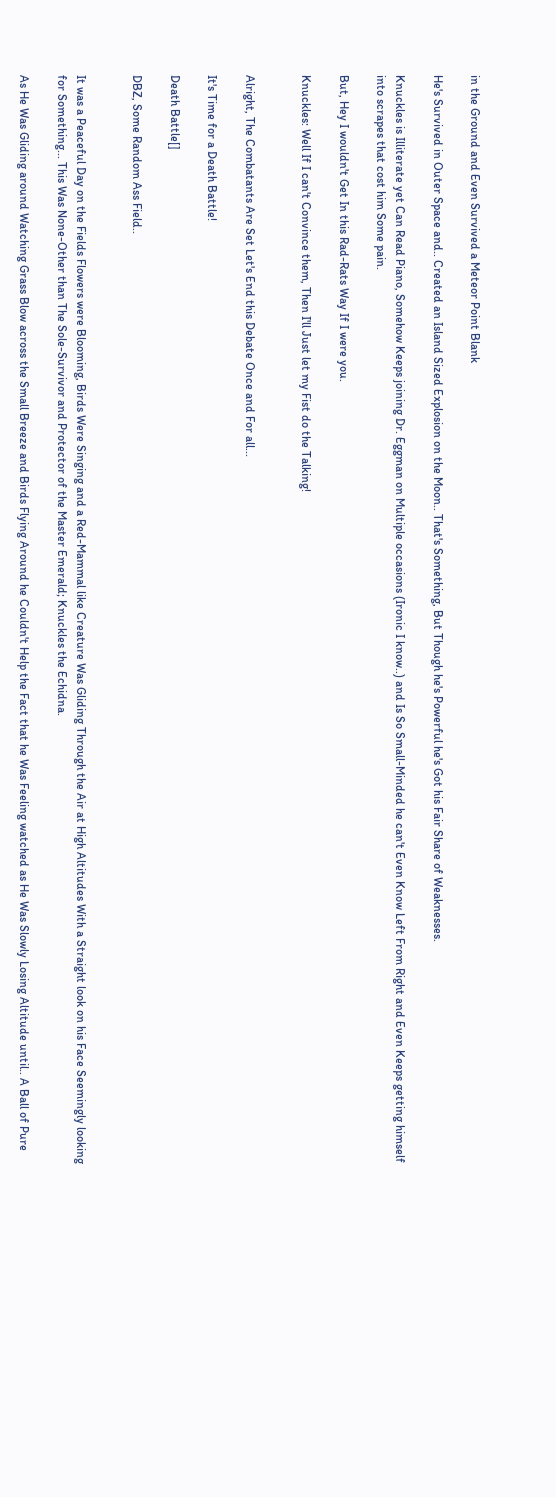in the Ground and Even Survived a Meteor Point Blank

He's Survived in Outer Space and.. Created an Island Sized Explosion on the Moon.. That's Something, But Though he's Powerful he's Got his Fair Share of Weaknesses.

Knuckles is Illiterate yet Can Read Piano, Somehow Keeps joining Dr. Eggman on Multiple occasions (Ironic I know..) and Is So Small-Minded he can't Even Know Left From Right and Even Keeps getting himself into scrapes that cost him Some pain.

But, Hey I wouldn't Get In this Rad-Rats Way If I were you.

Knuckles: Well If I can't Convince them, Then I'll Just let my Fist do the Talking!


Alright, The Combatants Are Set Let's End this Debate Once and For all...

It's Time for a Death Battle!

Death Battle[]

DBZ, Some Random Ass Field..


It was a Peaceful Day on the Fields Flowers were Blooming, Birds Were Singing and a Red-Mammal like Creature Was Gliding Through the Air at High Altitudes With a Straight look on his Face Seemingly looking for Something... This Was None-Other than The Sole-Survivor and Protector of the Master Emerald; Knuckles the Echidna.

As He Was Gliding around Watching Grass Blow across the Small Breeze and Birds Flying Around he Couldn't Help the Fact that he Was Feeling watched as He Was Slowly Losing Altitude until.. A Ball of Pure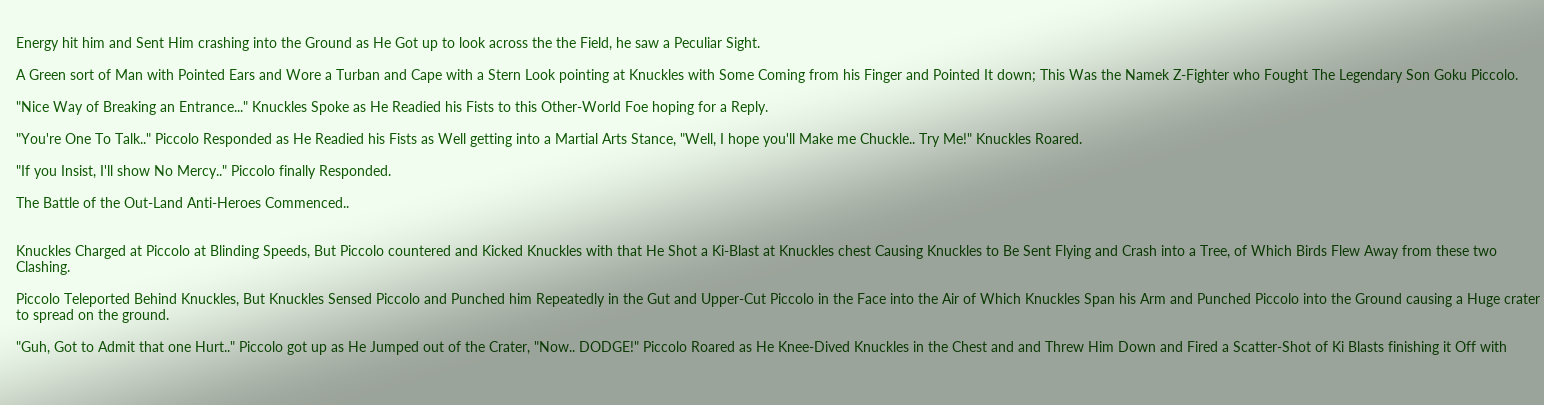Energy hit him and Sent Him crashing into the Ground as He Got up to look across the the Field, he saw a Peculiar Sight.

A Green sort of Man with Pointed Ears and Wore a Turban and Cape with a Stern Look pointing at Knuckles with Some Coming from his Finger and Pointed It down; This Was the Namek Z-Fighter who Fought The Legendary Son Goku Piccolo.

"Nice Way of Breaking an Entrance..." Knuckles Spoke as He Readied his Fists to this Other-World Foe hoping for a Reply.

"You're One To Talk.." Piccolo Responded as He Readied his Fists as Well getting into a Martial Arts Stance, "Well, I hope you'll Make me Chuckle.. Try Me!" Knuckles Roared.

"If you Insist, I'll show No Mercy.." Piccolo finally Responded.

The Battle of the Out-Land Anti-Heroes Commenced..


Knuckles Charged at Piccolo at Blinding Speeds, But Piccolo countered and Kicked Knuckles with that He Shot a Ki-Blast at Knuckles chest Causing Knuckles to Be Sent Flying and Crash into a Tree, of Which Birds Flew Away from these two Clashing.

Piccolo Teleported Behind Knuckles, But Knuckles Sensed Piccolo and Punched him Repeatedly in the Gut and Upper-Cut Piccolo in the Face into the Air of Which Knuckles Span his Arm and Punched Piccolo into the Ground causing a Huge crater to spread on the ground.

"Guh, Got to Admit that one Hurt.." Piccolo got up as He Jumped out of the Crater, "Now.. DODGE!" Piccolo Roared as He Knee-Dived Knuckles in the Chest and and Threw Him Down and Fired a Scatter-Shot of Ki Blasts finishing it Off with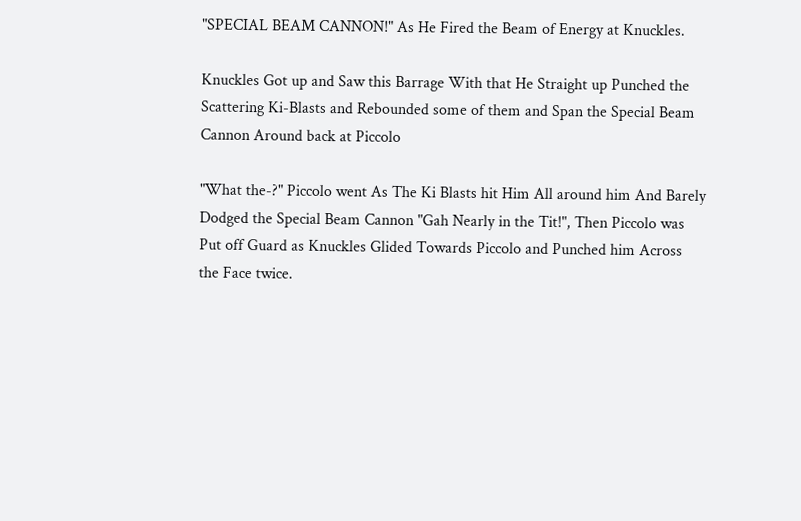"SPECIAL BEAM CANNON!" As He Fired the Beam of Energy at Knuckles.

Knuckles Got up and Saw this Barrage With that He Straight up Punched the Scattering Ki-Blasts and Rebounded some of them and Span the Special Beam Cannon Around back at Piccolo

"What the-?" Piccolo went As The Ki Blasts hit Him All around him And Barely Dodged the Special Beam Cannon "Gah Nearly in the Tit!", Then Piccolo was Put off Guard as Knuckles Glided Towards Piccolo and Punched him Across the Face twice.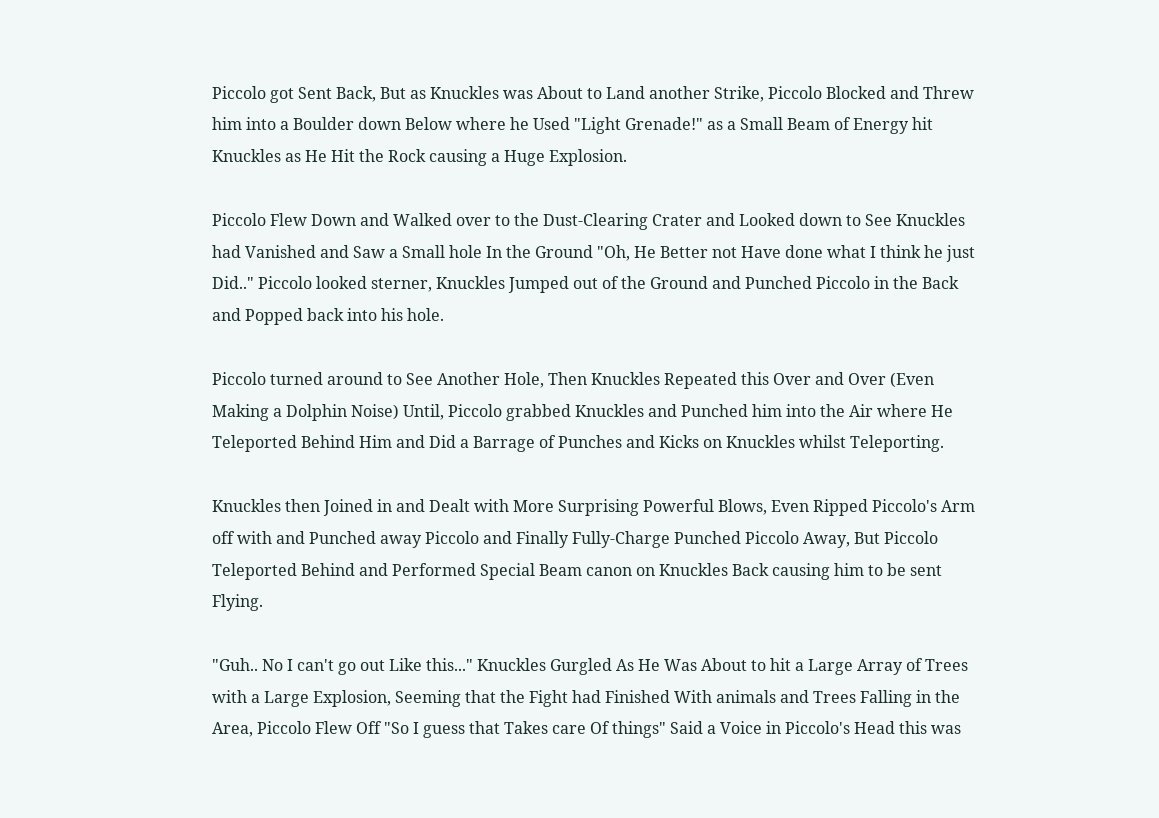Piccolo got Sent Back, But as Knuckles was About to Land another Strike, Piccolo Blocked and Threw him into a Boulder down Below where he Used "Light Grenade!" as a Small Beam of Energy hit Knuckles as He Hit the Rock causing a Huge Explosion.

Piccolo Flew Down and Walked over to the Dust-Clearing Crater and Looked down to See Knuckles had Vanished and Saw a Small hole In the Ground "Oh, He Better not Have done what I think he just Did.." Piccolo looked sterner, Knuckles Jumped out of the Ground and Punched Piccolo in the Back and Popped back into his hole.

Piccolo turned around to See Another Hole, Then Knuckles Repeated this Over and Over (Even Making a Dolphin Noise) Until, Piccolo grabbed Knuckles and Punched him into the Air where He Teleported Behind Him and Did a Barrage of Punches and Kicks on Knuckles whilst Teleporting.

Knuckles then Joined in and Dealt with More Surprising Powerful Blows, Even Ripped Piccolo's Arm off with and Punched away Piccolo and Finally Fully-Charge Punched Piccolo Away, But Piccolo Teleported Behind and Performed Special Beam canon on Knuckles Back causing him to be sent Flying.

"Guh.. No I can't go out Like this..." Knuckles Gurgled As He Was About to hit a Large Array of Trees with a Large Explosion, Seeming that the Fight had Finished With animals and Trees Falling in the Area, Piccolo Flew Off "So I guess that Takes care Of things" Said a Voice in Piccolo's Head this was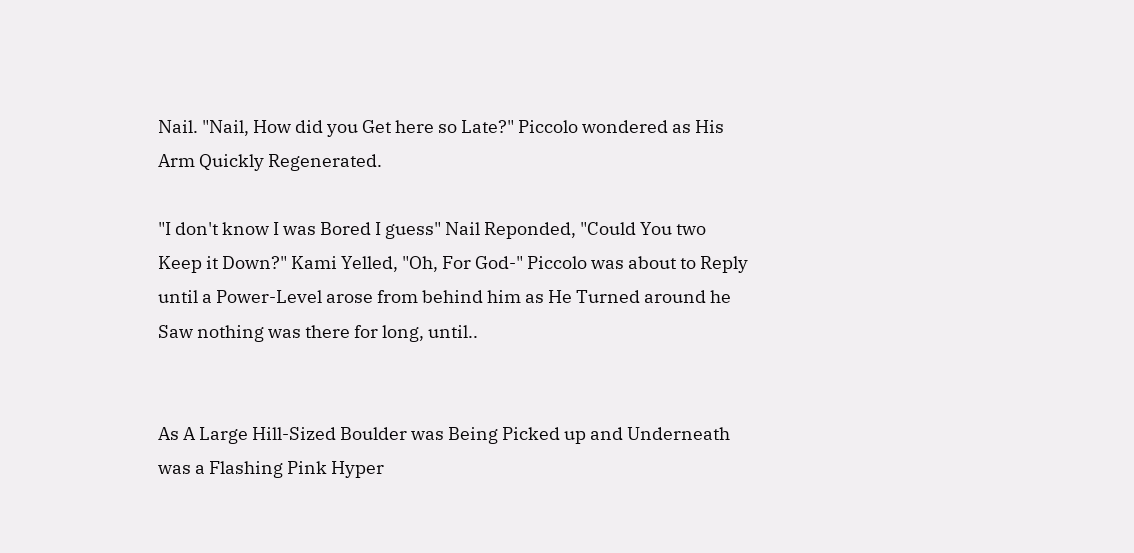Nail. "Nail, How did you Get here so Late?" Piccolo wondered as His Arm Quickly Regenerated.

"I don't know I was Bored I guess" Nail Reponded, "Could You two Keep it Down?" Kami Yelled, "Oh, For God-" Piccolo was about to Reply until a Power-Level arose from behind him as He Turned around he Saw nothing was there for long, until..


As A Large Hill-Sized Boulder was Being Picked up and Underneath was a Flashing Pink Hyper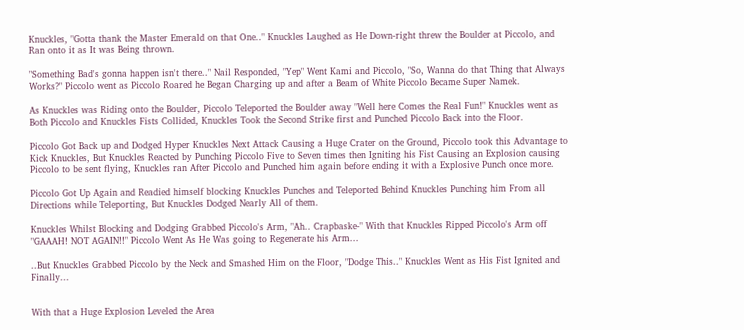Knuckles, "Gotta thank the Master Emerald on that One.." Knuckles Laughed as He Down-right threw the Boulder at Piccolo, and Ran onto it as It was Being thrown.

"Something Bad's gonna happen isn't there.." Nail Responded, "Yep" Went Kami and Piccolo, "So, Wanna do that Thing that Always Works?" Piccolo went as Piccolo Roared he Began Charging up and after a Beam of White Piccolo Became Super Namek.

As Knuckles was Riding onto the Boulder, Piccolo Teleported the Boulder away "Well here Comes the Real Fun!" Knuckles went as Both Piccolo and Knuckles Fists Collided, Knuckles Took the Second Strike first and Punched Piccolo Back into the Floor.

Piccolo Got Back up and Dodged Hyper Knuckles Next Attack Causing a Huge Crater on the Ground, Piccolo took this Advantage to Kick Knuckles, But Knuckles Reacted by Punching Piccolo Five to Seven times then Igniting his Fist Causing an Explosion causing Piccolo to be sent flying, Knuckles ran After Piccolo and Punched him again before ending it with a Explosive Punch once more.

Piccolo Got Up Again and Readied himself blocking Knuckles Punches and Teleported Behind Knuckles Punching him From all Directions while Teleporting, But Knuckles Dodged Nearly All of them.

Knuckles Whilst Blocking and Dodging Grabbed Piccolo's Arm, "Ah.. Crapbaske-" With that Knuckles Ripped Piccolo's Arm off "GAAAH! NOT AGAIN!!" Piccolo Went As He Was going to Regenerate his Arm...

..But Knuckles Grabbed Piccolo by the Neck and Smashed Him on the Floor, "Dodge This.." Knuckles Went as His Fist Ignited and Finally...


With that a Huge Explosion Leveled the Area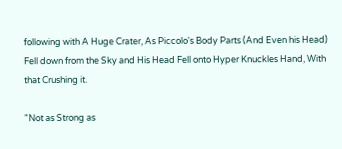following with A Huge Crater, As Piccolo's Body Parts (And Even his Head) Fell down from the Sky and His Head Fell onto Hyper Knuckles Hand, With that Crushing it.

"Not as Strong as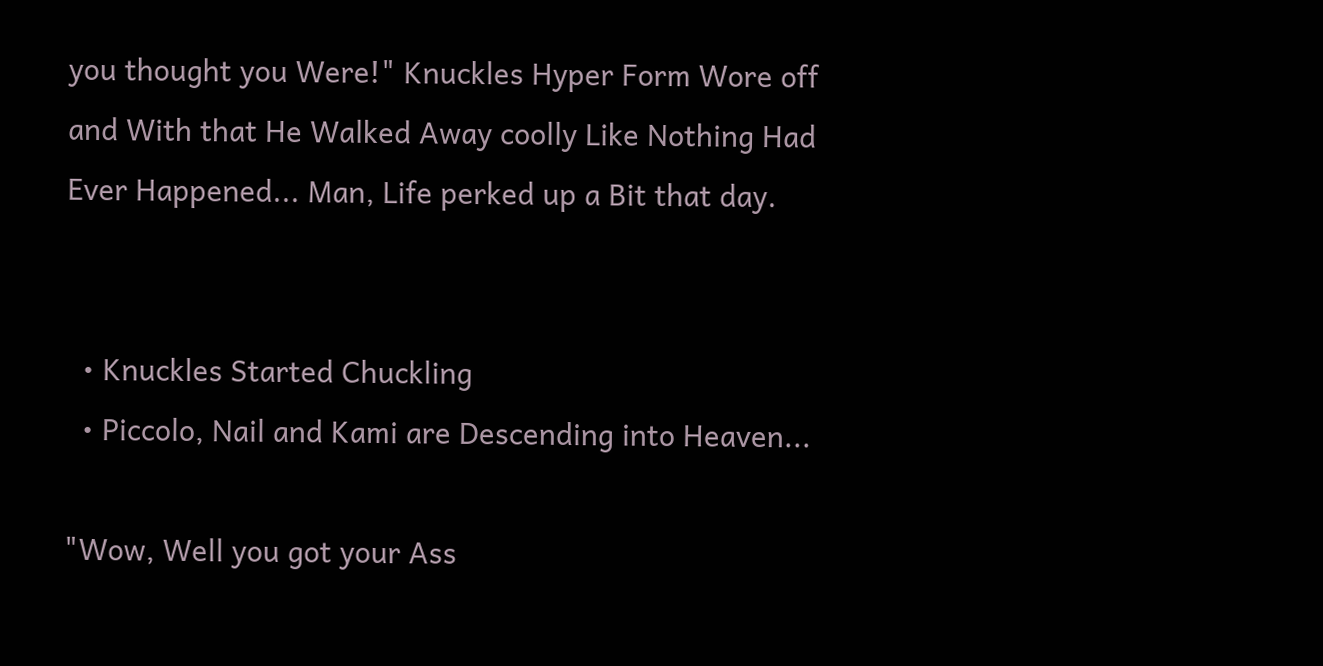you thought you Were!" Knuckles Hyper Form Wore off and With that He Walked Away coolly Like Nothing Had Ever Happened... Man, Life perked up a Bit that day.


  • Knuckles Started Chuckling
  • Piccolo, Nail and Kami are Descending into Heaven...

"Wow, Well you got your Ass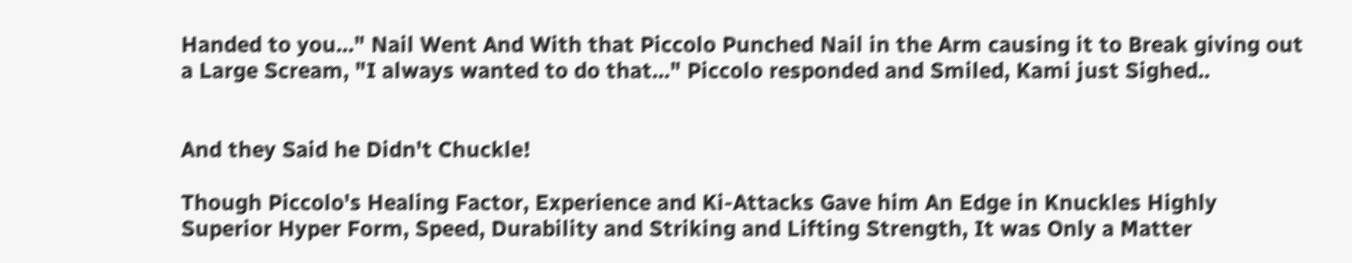Handed to you..." Nail Went And With that Piccolo Punched Nail in the Arm causing it to Break giving out a Large Scream, "I always wanted to do that..." Piccolo responded and Smiled, Kami just Sighed..


And they Said he Didn't Chuckle!

Though Piccolo's Healing Factor, Experience and Ki-Attacks Gave him An Edge in Knuckles Highly Superior Hyper Form, Speed, Durability and Striking and Lifting Strength, It was Only a Matter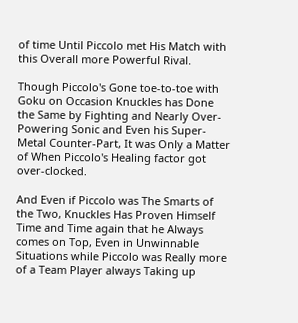of time Until Piccolo met His Match with this Overall more Powerful Rival.

Though Piccolo's Gone toe-to-toe with Goku on Occasion Knuckles has Done the Same by Fighting and Nearly Over-Powering Sonic and Even his Super-Metal Counter-Part, It was Only a Matter of When Piccolo's Healing factor got over-clocked.

And Even if Piccolo was The Smarts of the Two, Knuckles Has Proven Himself Time and Time again that he Always comes on Top, Even in Unwinnable Situations while Piccolo was Really more of a Team Player always Taking up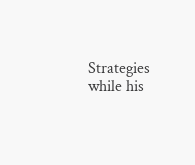Strategies while his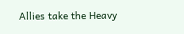Allies take the Heavy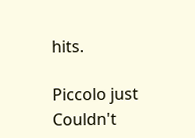hits.

Piccolo just Couldn't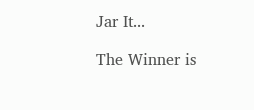Jar It...

The Winner is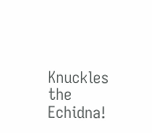Knuckles the Echidna!